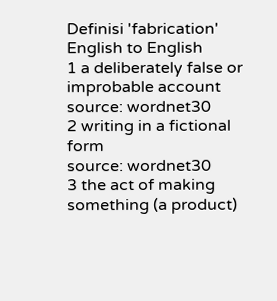Definisi 'fabrication'
English to English
1 a deliberately false or improbable account
source: wordnet30
2 writing in a fictional form
source: wordnet30
3 the act of making something (a product)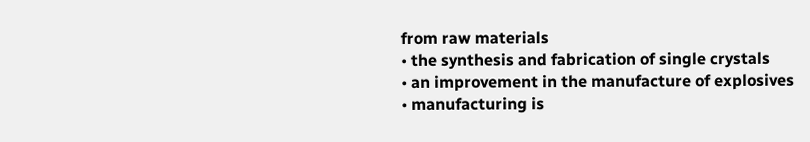from raw materials
• the synthesis and fabrication of single crystals
• an improvement in the manufacture of explosives
• manufacturing is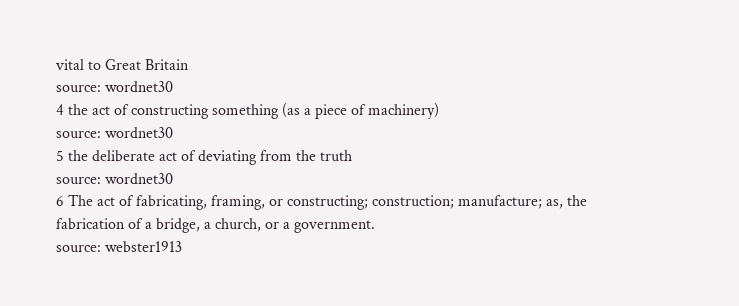vital to Great Britain
source: wordnet30
4 the act of constructing something (as a piece of machinery)
source: wordnet30
5 the deliberate act of deviating from the truth
source: wordnet30
6 The act of fabricating, framing, or constructing; construction; manufacture; as, the fabrication of a bridge, a church, or a government.
source: webster1913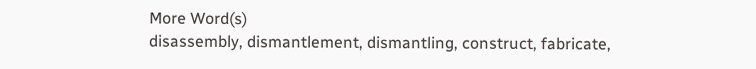More Word(s)
disassembly, dismantlement, dismantling, construct, fabricate,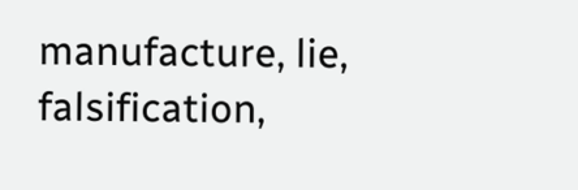manufacture, lie, falsification,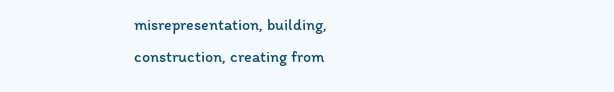misrepresentation, building, construction, creating from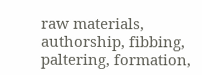raw materials, authorship, fibbing, paltering, formation,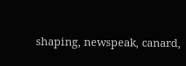shaping, newspeak, canard,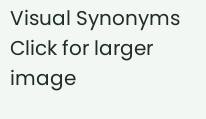Visual Synonyms
Click for larger image